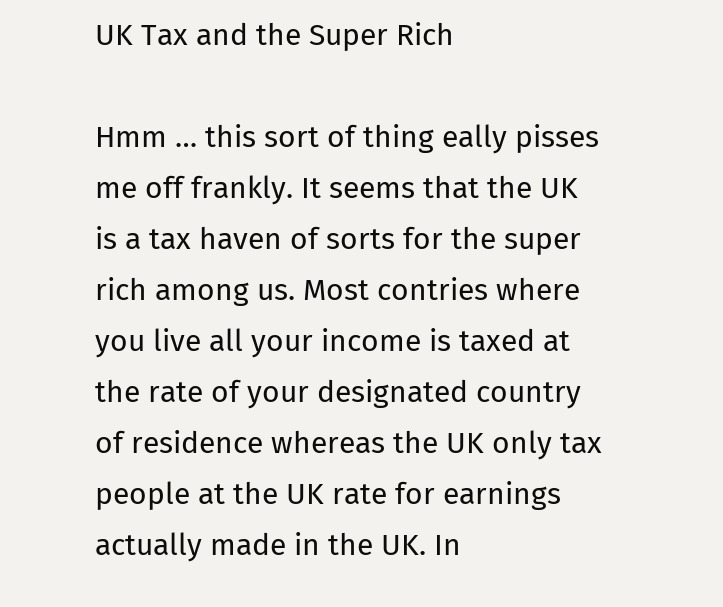UK Tax and the Super Rich

Hmm … this sort of thing eally pisses me off frankly. It seems that the UK is a tax haven of sorts for the super rich among us. Most contries where you live all your income is taxed at the rate of your designated country of residence whereas the UK only tax people at the UK rate for earnings actually made in the UK. In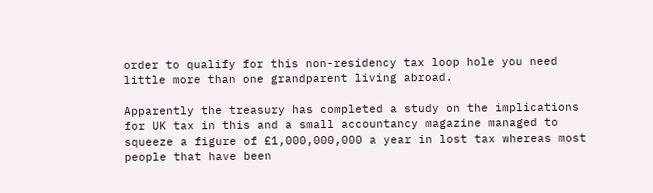order to qualify for this non-residency tax loop hole you need little more than one grandparent living abroad.

Apparently the treasury has completed a study on the implications for UK tax in this and a small accountancy magazine managed to squeeze a figure of £1,000,000,000 a year in lost tax whereas most people that have been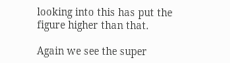looking into this has put the figure higher than that.

Again we see the super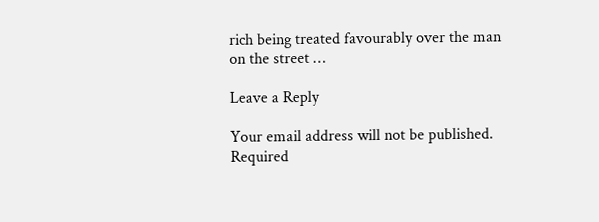rich being treated favourably over the man on the street …

Leave a Reply

Your email address will not be published. Required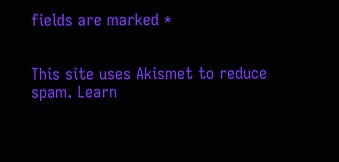fields are marked *


This site uses Akismet to reduce spam. Learn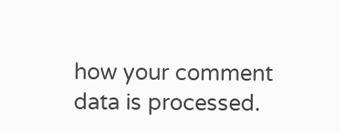how your comment data is processed.